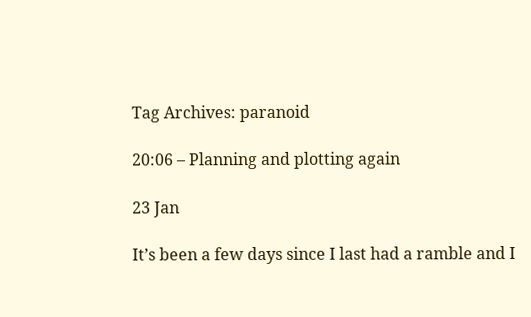Tag Archives: paranoid

20:06 – Planning and plotting again

23 Jan

It’s been a few days since I last had a ramble and I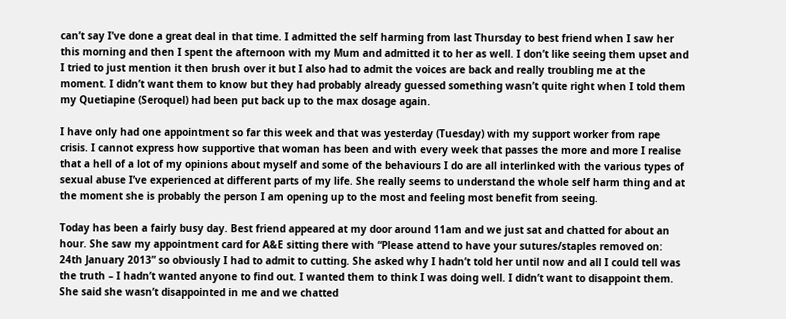can’t say I’ve done a great deal in that time. I admitted the self harming from last Thursday to best friend when I saw her this morning and then I spent the afternoon with my Mum and admitted it to her as well. I don’t like seeing them upset and I tried to just mention it then brush over it but I also had to admit the voices are back and really troubling me at the moment. I didn’t want them to know but they had probably already guessed something wasn’t quite right when I told them my Quetiapine (Seroquel) had been put back up to the max dosage again.

I have only had one appointment so far this week and that was yesterday (Tuesday) with my support worker from rape crisis. I cannot express how supportive that woman has been and with every week that passes the more and more I realise that a hell of a lot of my opinions about myself and some of the behaviours I do are all interlinked with the various types of sexual abuse I’ve experienced at different parts of my life. She really seems to understand the whole self harm thing and at the moment she is probably the person I am opening up to the most and feeling most benefit from seeing.

Today has been a fairly busy day. Best friend appeared at my door around 11am and we just sat and chatted for about an hour. She saw my appointment card for A&E sitting there with “Please attend to have your sutures/staples removed on: 24th January 2013” so obviously I had to admit to cutting. She asked why I hadn’t told her until now and all I could tell was the truth – I hadn’t wanted anyone to find out. I wanted them to think I was doing well. I didn’t want to disappoint them. She said she wasn’t disappointed in me and we chatted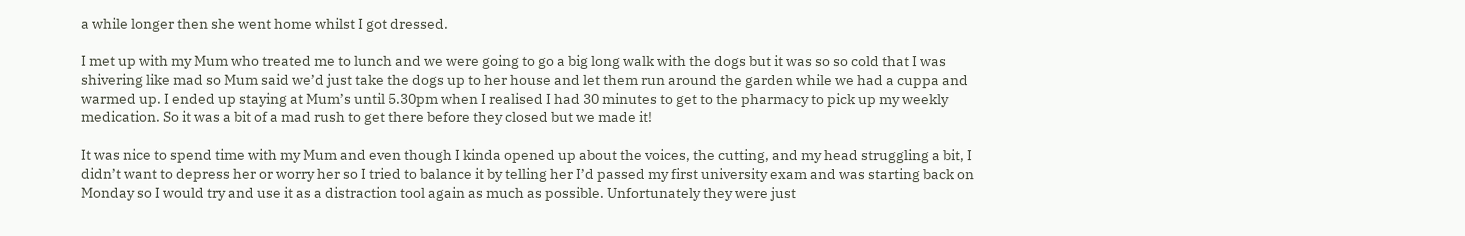a while longer then she went home whilst I got dressed.

I met up with my Mum who treated me to lunch and we were going to go a big long walk with the dogs but it was so so cold that I was shivering like mad so Mum said we’d just take the dogs up to her house and let them run around the garden while we had a cuppa and warmed up. I ended up staying at Mum’s until 5.30pm when I realised I had 30 minutes to get to the pharmacy to pick up my weekly medication. So it was a bit of a mad rush to get there before they closed but we made it!

It was nice to spend time with my Mum and even though I kinda opened up about the voices, the cutting, and my head struggling a bit, I didn’t want to depress her or worry her so I tried to balance it by telling her I’d passed my first university exam and was starting back on Monday so I would try and use it as a distraction tool again as much as possible. Unfortunately they were just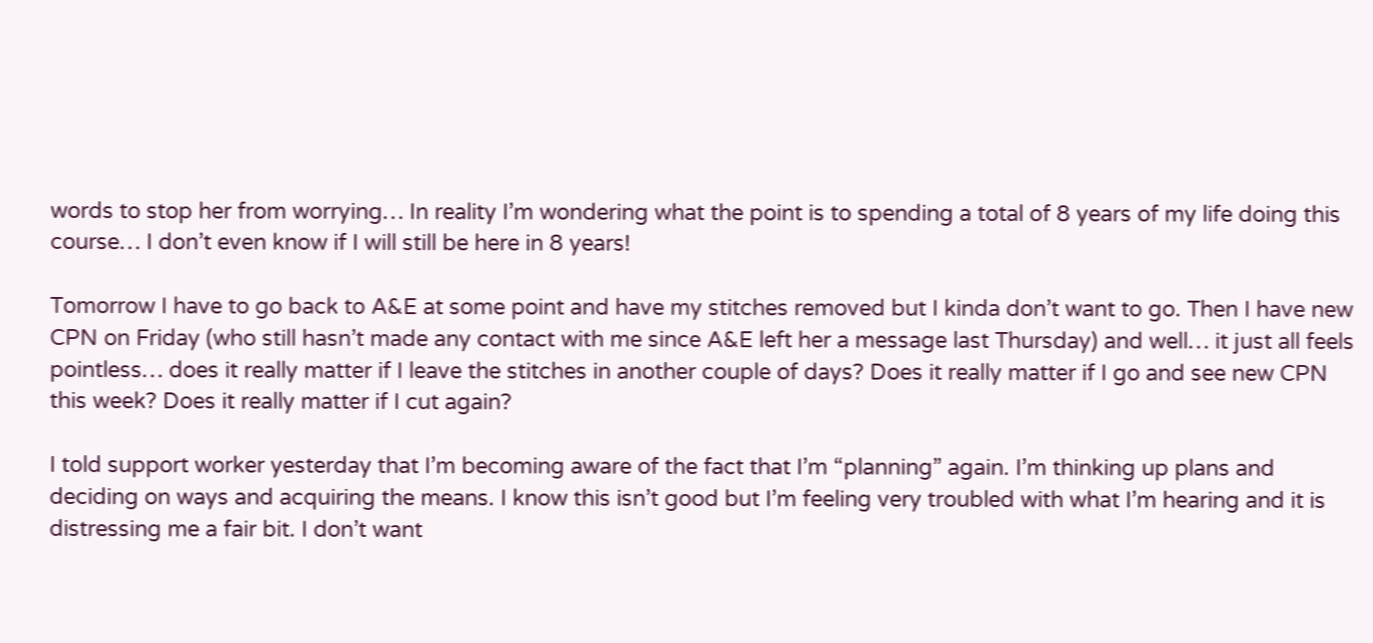words to stop her from worrying… In reality I’m wondering what the point is to spending a total of 8 years of my life doing this course… I don’t even know if I will still be here in 8 years!

Tomorrow I have to go back to A&E at some point and have my stitches removed but I kinda don’t want to go. Then I have new CPN on Friday (who still hasn’t made any contact with me since A&E left her a message last Thursday) and well… it just all feels pointless… does it really matter if I leave the stitches in another couple of days? Does it really matter if I go and see new CPN this week? Does it really matter if I cut again?

I told support worker yesterday that I’m becoming aware of the fact that I’m “planning” again. I’m thinking up plans and deciding on ways and acquiring the means. I know this isn’t good but I’m feeling very troubled with what I’m hearing and it is distressing me a fair bit. I don’t want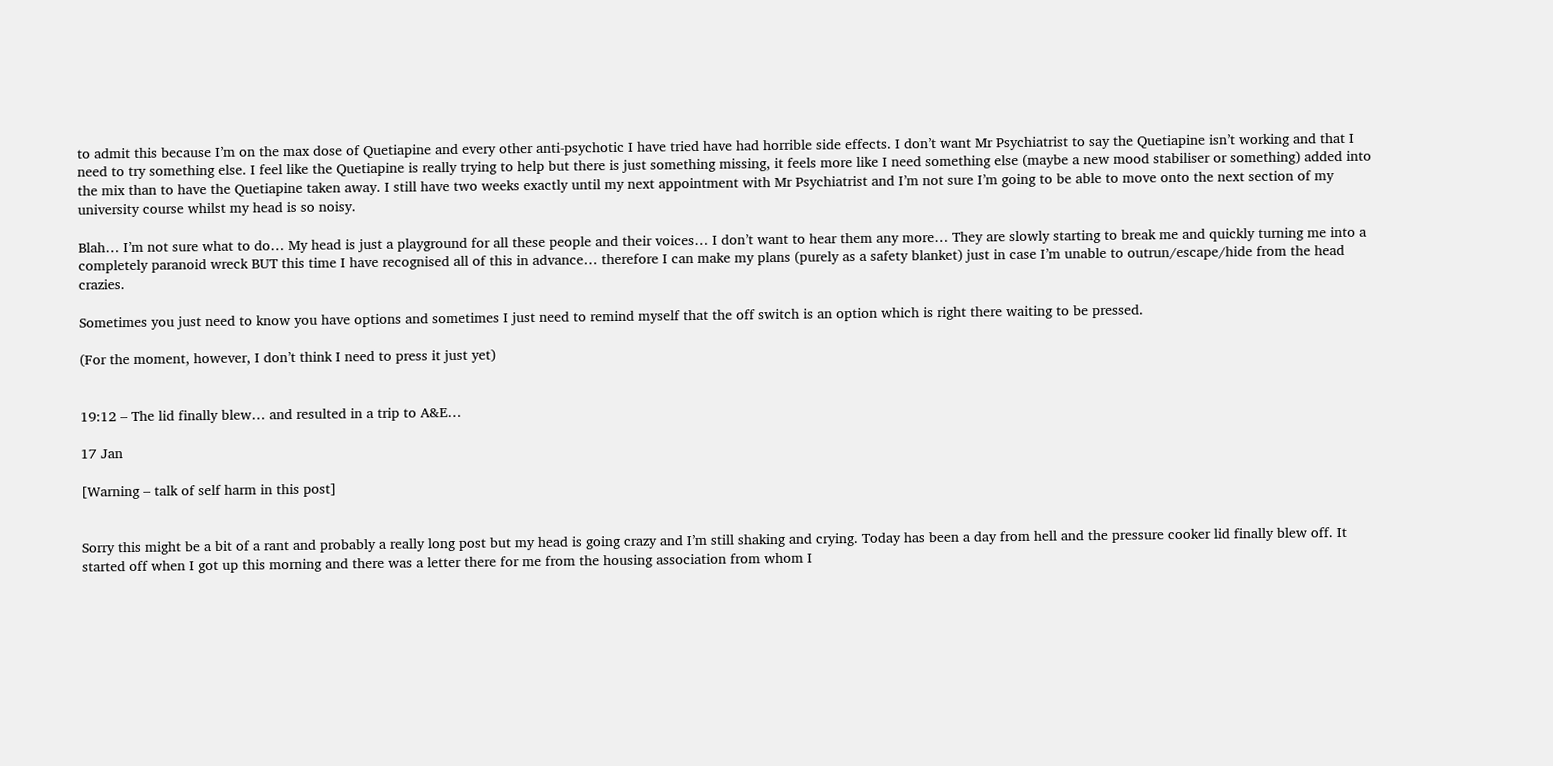to admit this because I’m on the max dose of Quetiapine and every other anti-psychotic I have tried have had horrible side effects. I don’t want Mr Psychiatrist to say the Quetiapine isn’t working and that I need to try something else. I feel like the Quetiapine is really trying to help but there is just something missing, it feels more like I need something else (maybe a new mood stabiliser or something) added into the mix than to have the Quetiapine taken away. I still have two weeks exactly until my next appointment with Mr Psychiatrist and I’m not sure I’m going to be able to move onto the next section of my university course whilst my head is so noisy.

Blah… I’m not sure what to do… My head is just a playground for all these people and their voices… I don’t want to hear them any more… They are slowly starting to break me and quickly turning me into a completely paranoid wreck BUT this time I have recognised all of this in advance… therefore I can make my plans (purely as a safety blanket) just in case I’m unable to outrun/escape/hide from the head crazies.

Sometimes you just need to know you have options and sometimes I just need to remind myself that the off switch is an option which is right there waiting to be pressed.

(For the moment, however, I don’t think I need to press it just yet)


19:12 – The lid finally blew… and resulted in a trip to A&E…

17 Jan

[Warning – talk of self harm in this post]


Sorry this might be a bit of a rant and probably a really long post but my head is going crazy and I’m still shaking and crying. Today has been a day from hell and the pressure cooker lid finally blew off. It started off when I got up this morning and there was a letter there for me from the housing association from whom I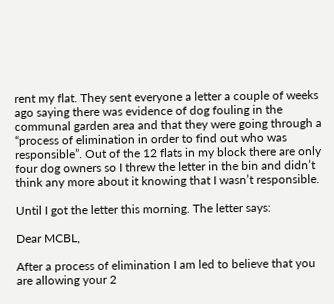rent my flat. They sent everyone a letter a couple of weeks ago saying there was evidence of dog fouling in the communal garden area and that they were going through a “process of elimination in order to find out who was responsible”. Out of the 12 flats in my block there are only four dog owners so I threw the letter in the bin and didn’t think any more about it knowing that I wasn’t responsible.

Until I got the letter this morning. The letter says:

Dear MCBL,

After a process of elimination I am led to believe that you are allowing your 2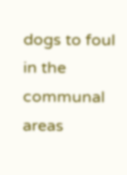dogs to foul in the communal areas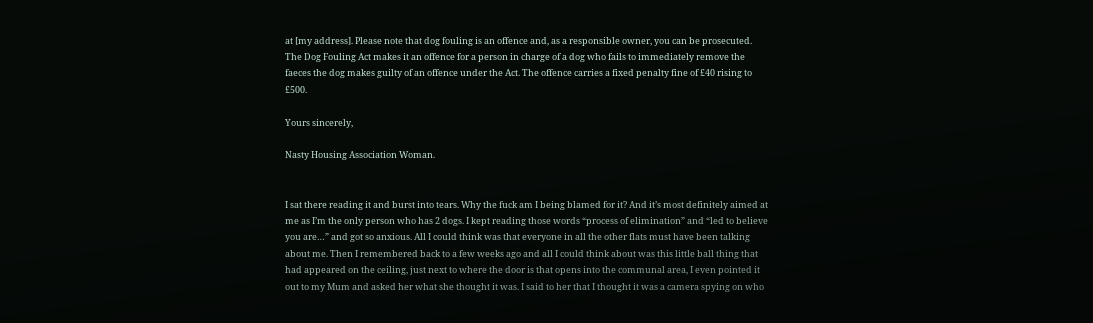at [my address]. Please note that dog fouling is an offence and, as a responsible owner, you can be prosecuted. The Dog Fouling Act makes it an offence for a person in charge of a dog who fails to immediately remove the faeces the dog makes guilty of an offence under the Act. The offence carries a fixed penalty fine of £40 rising to £500.

Yours sincerely,

Nasty Housing Association Woman.


I sat there reading it and burst into tears. Why the fuck am I being blamed for it? And it’s most definitely aimed at me as I’m the only person who has 2 dogs. I kept reading those words “process of elimination” and “led to believe you are…” and got so anxious. All I could think was that everyone in all the other flats must have been talking about me. Then I remembered back to a few weeks ago and all I could think about was this little ball thing that had appeared on the ceiling, just next to where the door is that opens into the communal area, I even pointed it out to my Mum and asked her what she thought it was. I said to her that I thought it was a camera spying on who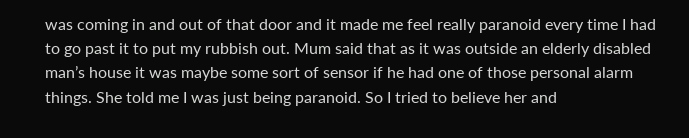was coming in and out of that door and it made me feel really paranoid every time I had to go past it to put my rubbish out. Mum said that as it was outside an elderly disabled man’s house it was maybe some sort of sensor if he had one of those personal alarm things. She told me I was just being paranoid. So I tried to believe her and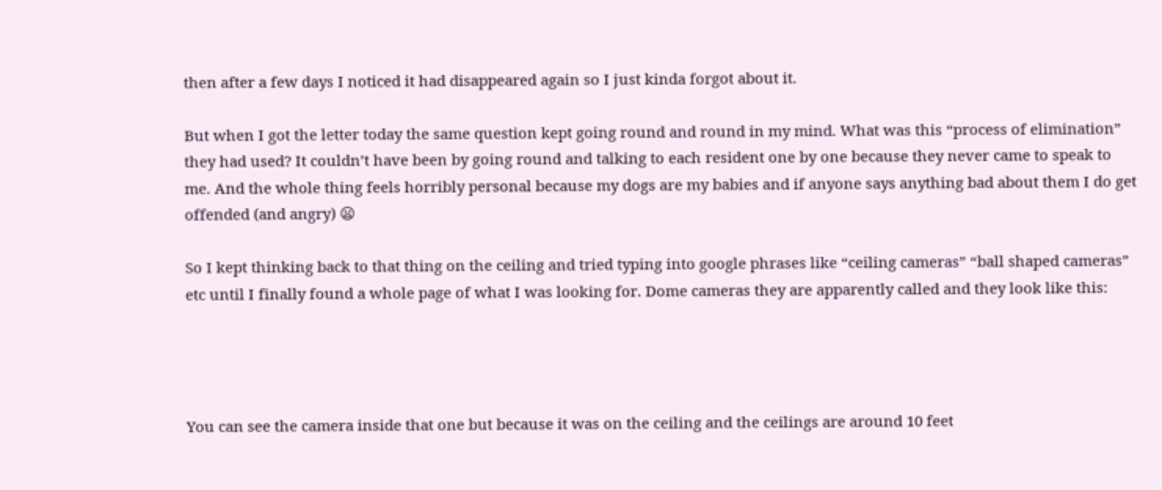then after a few days I noticed it had disappeared again so I just kinda forgot about it.

But when I got the letter today the same question kept going round and round in my mind. What was this “process of elimination” they had used? It couldn’t have been by going round and talking to each resident one by one because they never came to speak to me. And the whole thing feels horribly personal because my dogs are my babies and if anyone says anything bad about them I do get offended (and angry) 😦

So I kept thinking back to that thing on the ceiling and tried typing into google phrases like “ceiling cameras” “ball shaped cameras” etc until I finally found a whole page of what I was looking for. Dome cameras they are apparently called and they look like this:




You can see the camera inside that one but because it was on the ceiling and the ceilings are around 10 feet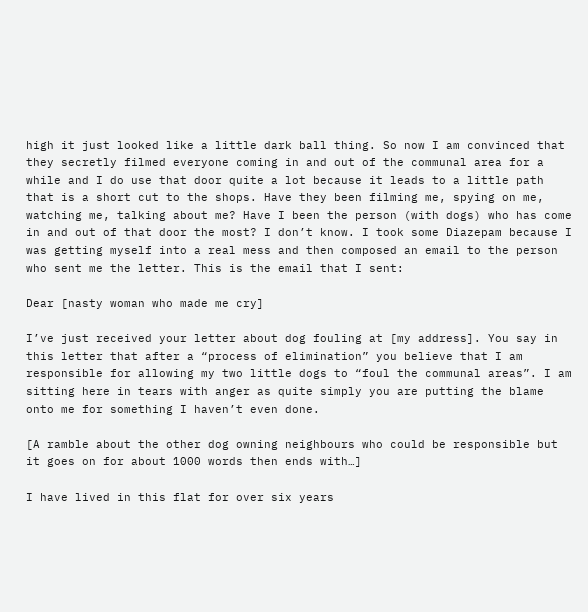high it just looked like a little dark ball thing. So now I am convinced that they secretly filmed everyone coming in and out of the communal area for a while and I do use that door quite a lot because it leads to a little path that is a short cut to the shops. Have they been filming me, spying on me, watching me, talking about me? Have I been the person (with dogs) who has come in and out of that door the most? I don’t know. I took some Diazepam because I was getting myself into a real mess and then composed an email to the person who sent me the letter. This is the email that I sent:

Dear [nasty woman who made me cry]

I’ve just received your letter about dog fouling at [my address]. You say in this letter that after a “process of elimination” you believe that I am responsible for allowing my two little dogs to “foul the communal areas”. I am sitting here in tears with anger as quite simply you are putting the blame onto me for something I haven’t even done.

[A ramble about the other dog owning neighbours who could be responsible but it goes on for about 1000 words then ends with…]

I have lived in this flat for over six years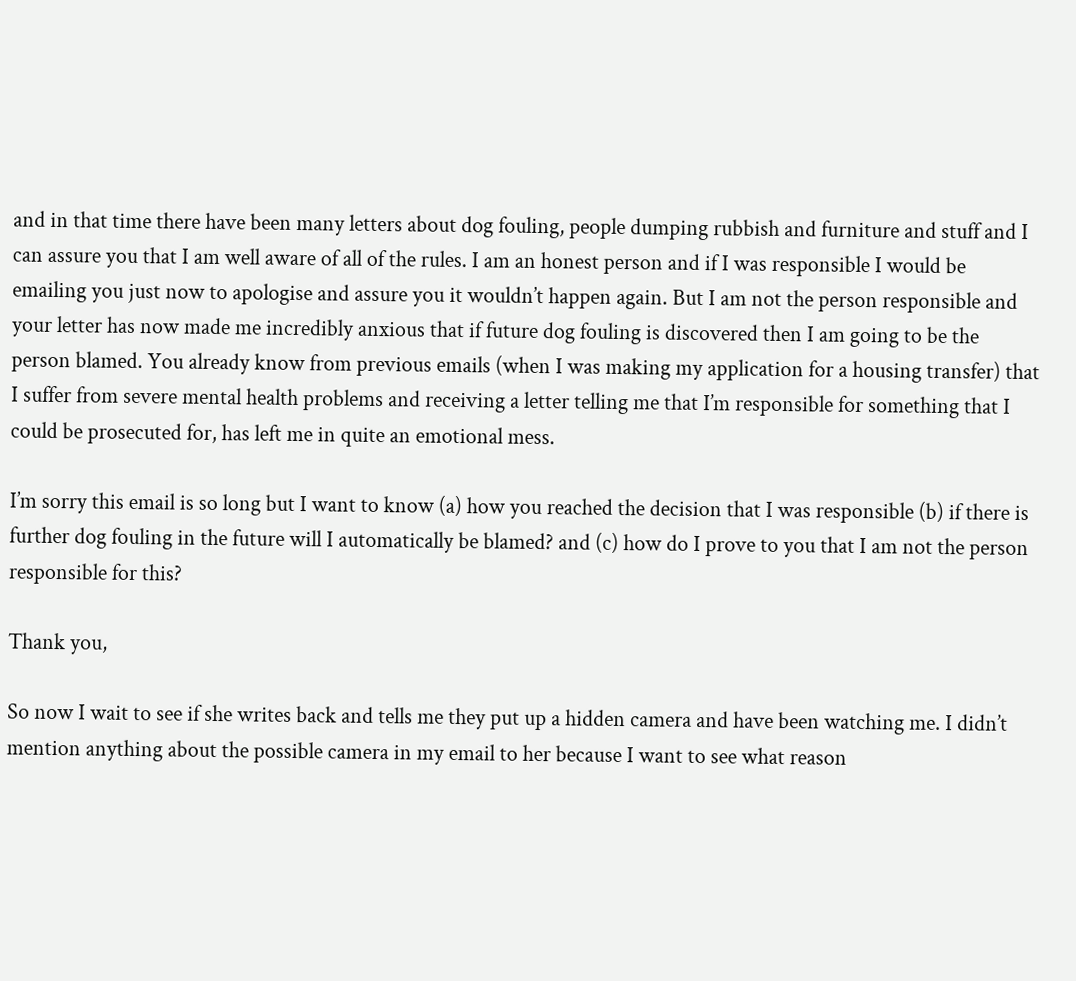and in that time there have been many letters about dog fouling, people dumping rubbish and furniture and stuff and I can assure you that I am well aware of all of the rules. I am an honest person and if I was responsible I would be emailing you just now to apologise and assure you it wouldn’t happen again. But I am not the person responsible and your letter has now made me incredibly anxious that if future dog fouling is discovered then I am going to be the person blamed. You already know from previous emails (when I was making my application for a housing transfer) that I suffer from severe mental health problems and receiving a letter telling me that I’m responsible for something that I could be prosecuted for, has left me in quite an emotional mess.

I’m sorry this email is so long but I want to know (a) how you reached the decision that I was responsible (b) if there is further dog fouling in the future will I automatically be blamed? and (c) how do I prove to you that I am not the person responsible for this?

Thank you,

So now I wait to see if she writes back and tells me they put up a hidden camera and have been watching me. I didn’t mention anything about the possible camera in my email to her because I want to see what reason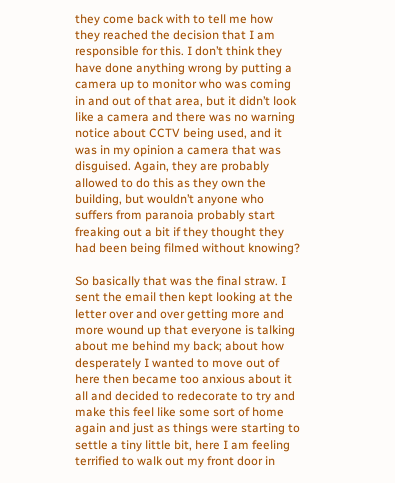they come back with to tell me how they reached the decision that I am responsible for this. I don’t think they have done anything wrong by putting a camera up to monitor who was coming in and out of that area, but it didn’t look like a camera and there was no warning notice about CCTV being used, and it was in my opinion a camera that was disguised. Again, they are probably allowed to do this as they own the building, but wouldn’t anyone who suffers from paranoia probably start freaking out a bit if they thought they had been being filmed without knowing?

So basically that was the final straw. I sent the email then kept looking at the letter over and over getting more and more wound up that everyone is talking about me behind my back; about how desperately I wanted to move out of here then became too anxious about it all and decided to redecorate to try and make this feel like some sort of home again and just as things were starting to settle a tiny little bit, here I am feeling terrified to walk out my front door in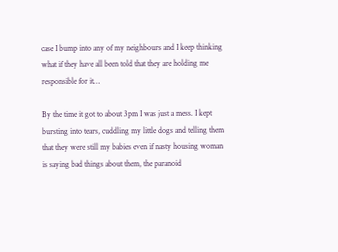case I bump into any of my neighbours and I keep thinking what if they have all been told that they are holding me responsible for it…

By the time it got to about 3pm I was just a mess. I kept bursting into tears, cuddling my little dogs and telling them that they were still my babies even if nasty housing woman is saying bad things about them, the paranoid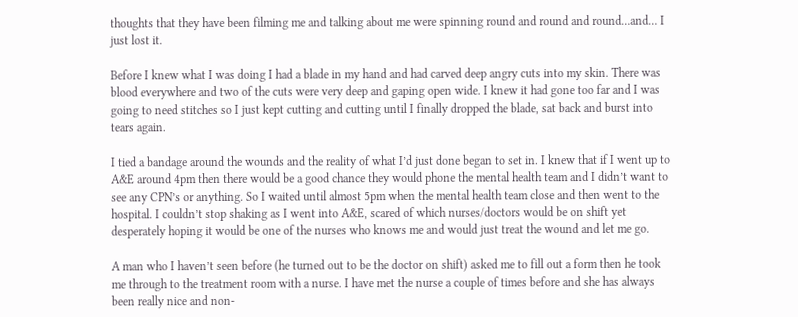thoughts that they have been filming me and talking about me were spinning round and round and round…and… I just lost it.

Before I knew what I was doing I had a blade in my hand and had carved deep angry cuts into my skin. There was blood everywhere and two of the cuts were very deep and gaping open wide. I knew it had gone too far and I was going to need stitches so I just kept cutting and cutting until I finally dropped the blade, sat back and burst into tears again.

I tied a bandage around the wounds and the reality of what I’d just done began to set in. I knew that if I went up to A&E around 4pm then there would be a good chance they would phone the mental health team and I didn’t want to see any CPN’s or anything. So I waited until almost 5pm when the mental health team close and then went to the hospital. I couldn’t stop shaking as I went into A&E, scared of which nurses/doctors would be on shift yet desperately hoping it would be one of the nurses who knows me and would just treat the wound and let me go.

A man who I haven’t seen before (he turned out to be the doctor on shift) asked me to fill out a form then he took me through to the treatment room with a nurse. I have met the nurse a couple of times before and she has always been really nice and non-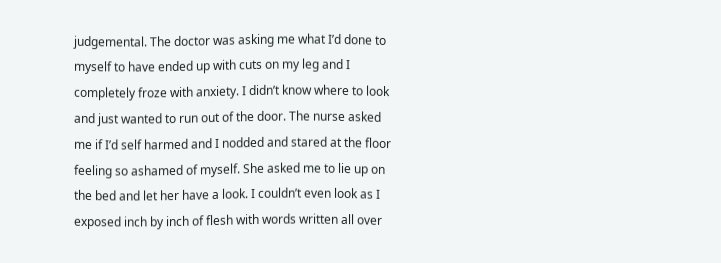judgemental. The doctor was asking me what I’d done to myself to have ended up with cuts on my leg and I completely froze with anxiety. I didn’t know where to look and just wanted to run out of the door. The nurse asked me if I’d self harmed and I nodded and stared at the floor feeling so ashamed of myself. She asked me to lie up on the bed and let her have a look. I couldn’t even look as I exposed inch by inch of flesh with words written all over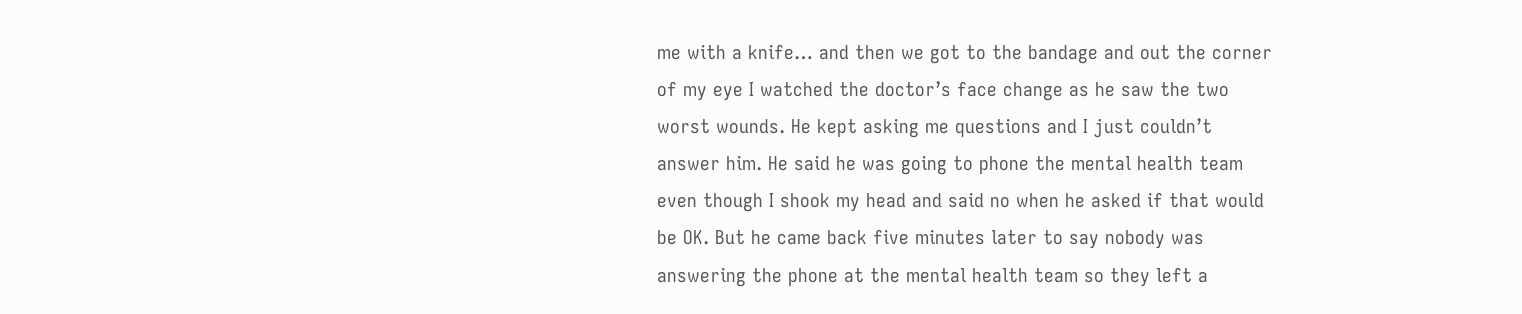me with a knife… and then we got to the bandage and out the corner of my eye I watched the doctor’s face change as he saw the two worst wounds. He kept asking me questions and I just couldn’t answer him. He said he was going to phone the mental health team even though I shook my head and said no when he asked if that would be OK. But he came back five minutes later to say nobody was answering the phone at the mental health team so they left a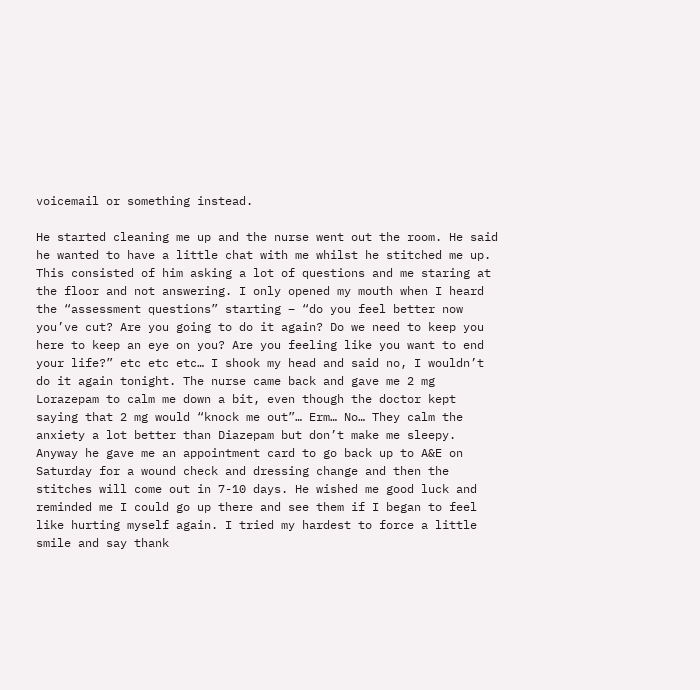voicemail or something instead.

He started cleaning me up and the nurse went out the room. He said he wanted to have a little chat with me whilst he stitched me up. This consisted of him asking a lot of questions and me staring at the floor and not answering. I only opened my mouth when I heard the “assessment questions” starting – “do you feel better now you’ve cut? Are you going to do it again? Do we need to keep you here to keep an eye on you? Are you feeling like you want to end your life?” etc etc etc… I shook my head and said no, I wouldn’t do it again tonight. The nurse came back and gave me 2 mg Lorazepam to calm me down a bit, even though the doctor kept saying that 2 mg would “knock me out”… Erm… No… They calm the anxiety a lot better than Diazepam but don’t make me sleepy. Anyway he gave me an appointment card to go back up to A&E on Saturday for a wound check and dressing change and then the stitches will come out in 7-10 days. He wished me good luck and reminded me I could go up there and see them if I began to feel like hurting myself again. I tried my hardest to force a little smile and say thank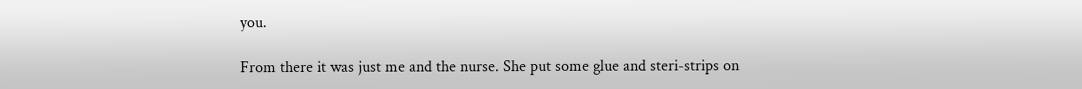you.

From there it was just me and the nurse. She put some glue and steri-strips on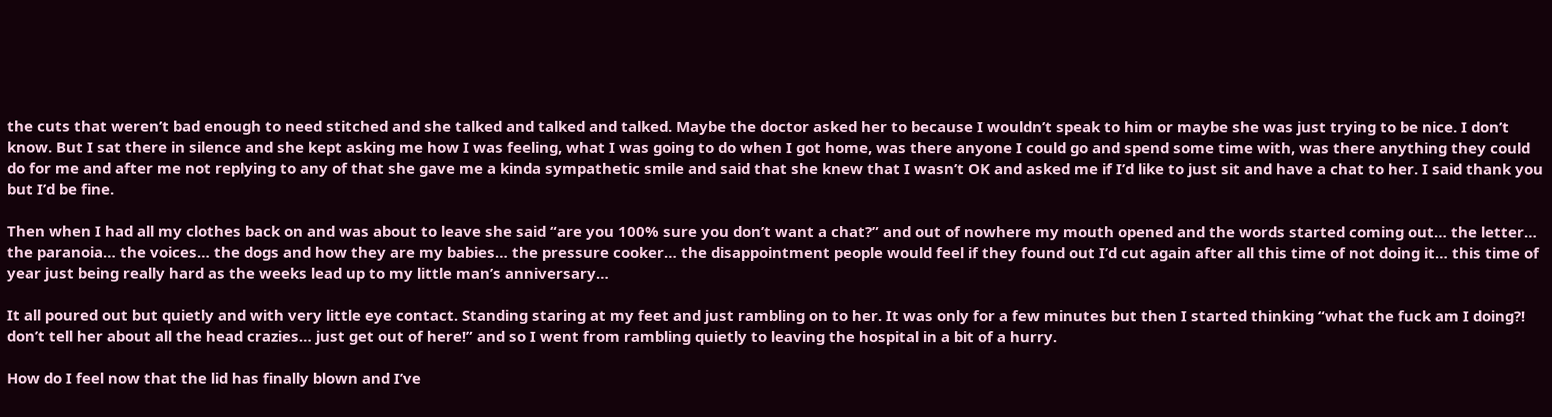the cuts that weren’t bad enough to need stitched and she talked and talked and talked. Maybe the doctor asked her to because I wouldn’t speak to him or maybe she was just trying to be nice. I don’t know. But I sat there in silence and she kept asking me how I was feeling, what I was going to do when I got home, was there anyone I could go and spend some time with, was there anything they could do for me and after me not replying to any of that she gave me a kinda sympathetic smile and said that she knew that I wasn’t OK and asked me if I’d like to just sit and have a chat to her. I said thank you but I’d be fine.

Then when I had all my clothes back on and was about to leave she said “are you 100% sure you don’t want a chat?” and out of nowhere my mouth opened and the words started coming out… the letter… the paranoia… the voices… the dogs and how they are my babies… the pressure cooker… the disappointment people would feel if they found out I’d cut again after all this time of not doing it… this time of year just being really hard as the weeks lead up to my little man’s anniversary…

It all poured out but quietly and with very little eye contact. Standing staring at my feet and just rambling on to her. It was only for a few minutes but then I started thinking “what the fuck am I doing?! don’t tell her about all the head crazies… just get out of here!” and so I went from rambling quietly to leaving the hospital in a bit of a hurry.

How do I feel now that the lid has finally blown and I’ve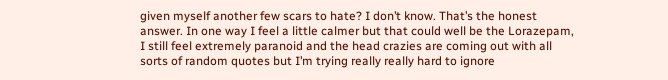given myself another few scars to hate? I don’t know. That’s the honest answer. In one way I feel a little calmer but that could well be the Lorazepam, I still feel extremely paranoid and the head crazies are coming out with all sorts of random quotes but I’m trying really really hard to ignore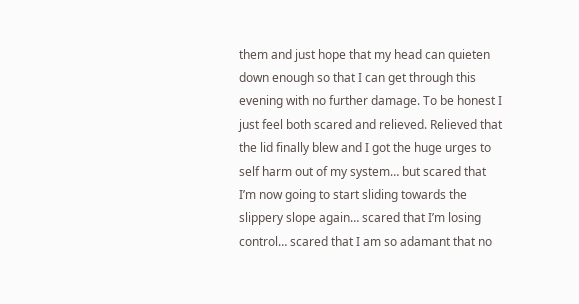them and just hope that my head can quieten down enough so that I can get through this evening with no further damage. To be honest I just feel both scared and relieved. Relieved that the lid finally blew and I got the huge urges to self harm out of my system… but scared that I’m now going to start sliding towards the slippery slope again… scared that I’m losing control… scared that I am so adamant that no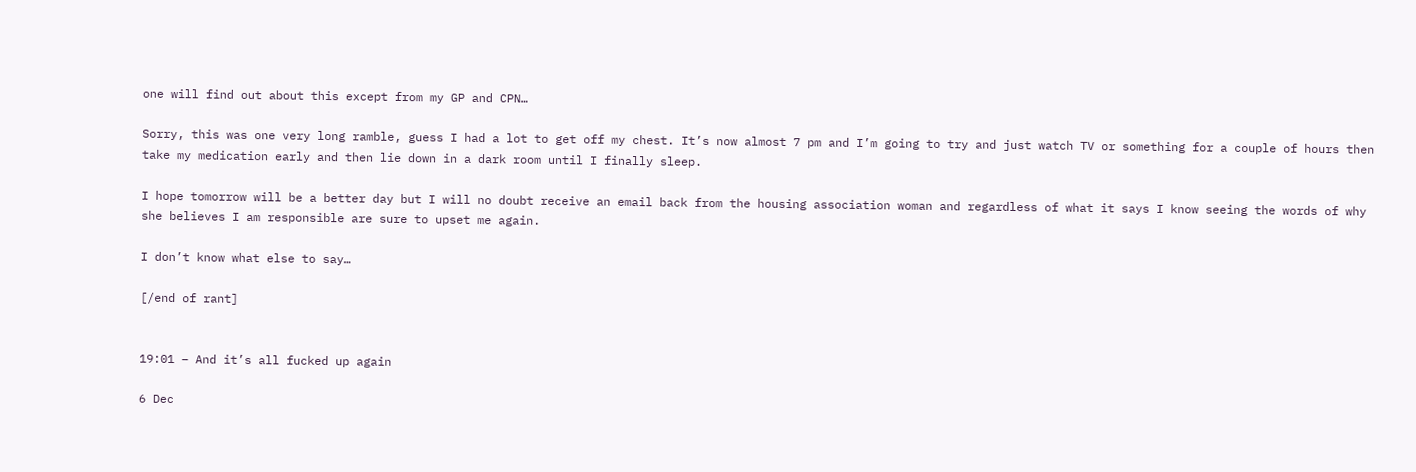one will find out about this except from my GP and CPN…

Sorry, this was one very long ramble, guess I had a lot to get off my chest. It’s now almost 7 pm and I’m going to try and just watch TV or something for a couple of hours then take my medication early and then lie down in a dark room until I finally sleep.

I hope tomorrow will be a better day but I will no doubt receive an email back from the housing association woman and regardless of what it says I know seeing the words of why she believes I am responsible are sure to upset me again.

I don’t know what else to say…

[/end of rant]


19:01 – And it’s all fucked up again

6 Dec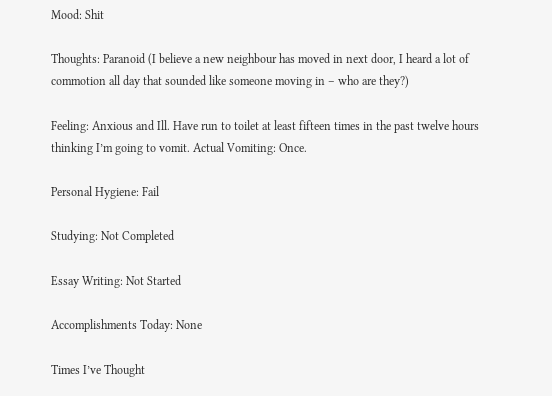Mood: Shit

Thoughts: Paranoid (I believe a new neighbour has moved in next door, I heard a lot of commotion all day that sounded like someone moving in – who are they?)

Feeling: Anxious and Ill. Have run to toilet at least fifteen times in the past twelve hours thinking I’m going to vomit. Actual Vomiting: Once.

Personal Hygiene: Fail

Studying: Not Completed

Essay Writing: Not Started

Accomplishments Today: None

Times I’ve Thought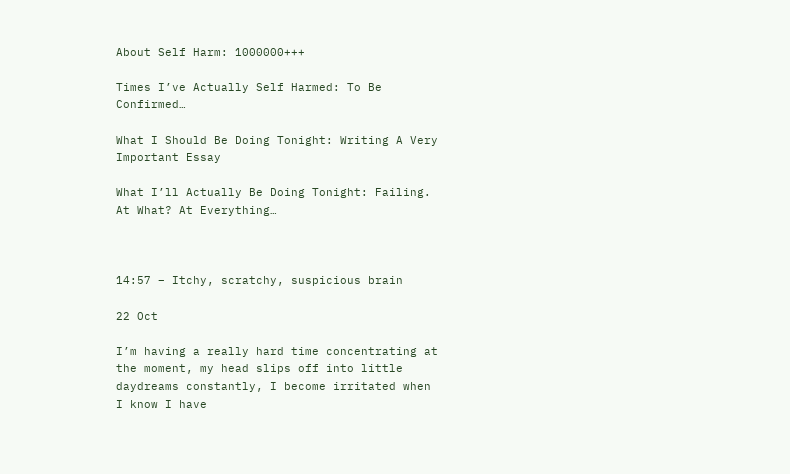About Self Harm: 1000000+++

Times I’ve Actually Self Harmed: To Be Confirmed…

What I Should Be Doing Tonight: Writing A Very Important Essay

What I’ll Actually Be Doing Tonight: Failing. At What? At Everything…



14:57 – Itchy, scratchy, suspicious brain

22 Oct

I’m having a really hard time concentrating at the moment, my head slips off into little daydreams constantly, I become irritated when I know I have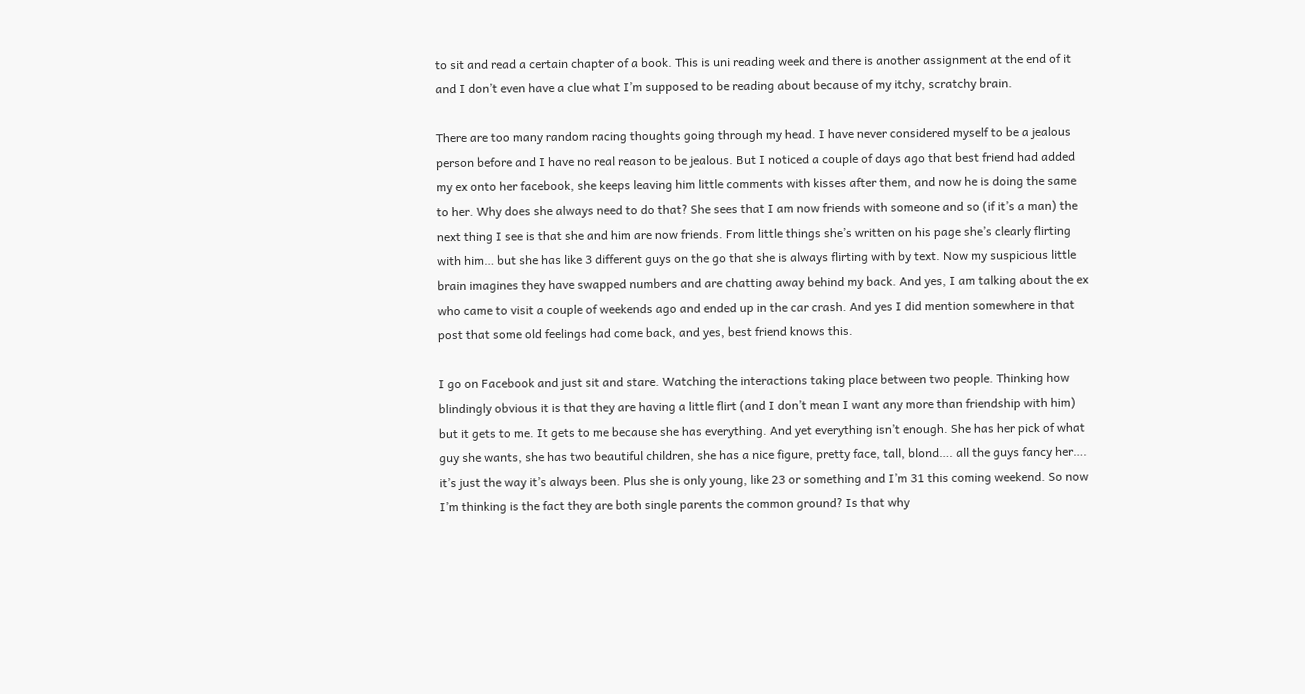to sit and read a certain chapter of a book. This is uni reading week and there is another assignment at the end of it and I don’t even have a clue what I’m supposed to be reading about because of my itchy, scratchy brain.

There are too many random racing thoughts going through my head. I have never considered myself to be a jealous person before and I have no real reason to be jealous. But I noticed a couple of days ago that best friend had added my ex onto her facebook, she keeps leaving him little comments with kisses after them, and now he is doing the same to her. Why does she always need to do that? She sees that I am now friends with someone and so (if it’s a man) the next thing I see is that she and him are now friends. From little things she’s written on his page she’s clearly flirting with him… but she has like 3 different guys on the go that she is always flirting with by text. Now my suspicious little brain imagines they have swapped numbers and are chatting away behind my back. And yes, I am talking about the ex who came to visit a couple of weekends ago and ended up in the car crash. And yes I did mention somewhere in that post that some old feelings had come back, and yes, best friend knows this.

I go on Facebook and just sit and stare. Watching the interactions taking place between two people. Thinking how blindingly obvious it is that they are having a little flirt (and I don’t mean I want any more than friendship with him) but it gets to me. It gets to me because she has everything. And yet everything isn’t enough. She has her pick of what guy she wants, she has two beautiful children, she has a nice figure, pretty face, tall, blond…. all the guys fancy her…. it’s just the way it’s always been. Plus she is only young, like 23 or something and I’m 31 this coming weekend. So now I’m thinking is the fact they are both single parents the common ground? Is that why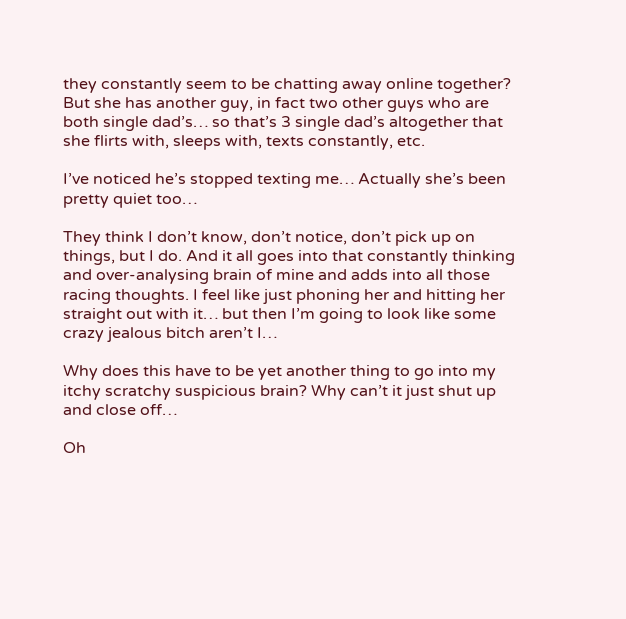they constantly seem to be chatting away online together? But she has another guy, in fact two other guys who are both single dad’s… so that’s 3 single dad’s altogether that she flirts with, sleeps with, texts constantly, etc.

I’ve noticed he’s stopped texting me… Actually she’s been pretty quiet too…

They think I don’t know, don’t notice, don’t pick up on things, but I do. And it all goes into that constantly thinking and over-analysing brain of mine and adds into all those racing thoughts. I feel like just phoning her and hitting her straight out with it… but then I’m going to look like some crazy jealous bitch aren’t I…

Why does this have to be yet another thing to go into my itchy scratchy suspicious brain? Why can’t it just shut up and close off…

Oh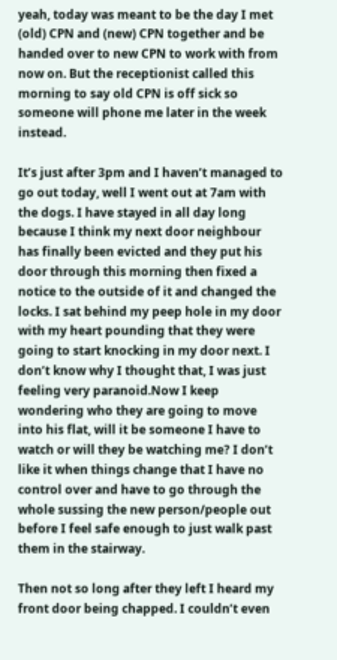yeah, today was meant to be the day I met (old) CPN and (new) CPN together and be handed over to new CPN to work with from now on. But the receptionist called this morning to say old CPN is off sick so someone will phone me later in the week instead.

It’s just after 3pm and I haven’t managed to go out today, well I went out at 7am with the dogs. I have stayed in all day long because I think my next door neighbour has finally been evicted and they put his door through this morning then fixed a notice to the outside of it and changed the locks. I sat behind my peep hole in my door with my heart pounding that they were going to start knocking in my door next. I don’t know why I thought that, I was just feeling very paranoid.Now I keep wondering who they are going to move into his flat, will it be someone I have to watch or will they be watching me? I don’t like it when things change that I have no control over and have to go through the whole sussing the new person/people out before I feel safe enough to just walk past them in the stairway.

Then not so long after they left I heard my front door being chapped. I couldn’t even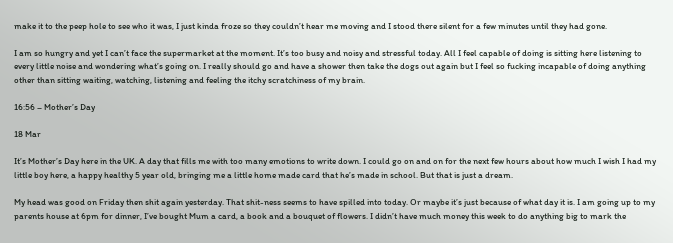make it to the peep hole to see who it was, I just kinda froze so they couldn’t hear me moving and I stood there silent for a few minutes until they had gone.

I am so hungry and yet I can’t face the supermarket at the moment. It’s too busy and noisy and stressful today. All I feel capable of doing is sitting here listening to every little noise and wondering what’s going on. I really should go and have a shower then take the dogs out again but I feel so fucking incapable of doing anything other than sitting waiting, watching, listening and feeling the itchy scratchiness of my brain.

16:56 – Mother’s Day

18 Mar

It’s Mother’s Day here in the UK. A day that fills me with too many emotions to write down. I could go on and on for the next few hours about how much I wish I had my little boy here, a happy healthy 5 year old, bringing me a little home made card that he’s made in school. But that is just a dream.

My head was good on Friday then shit again yesterday. That shit-ness seems to have spilled into today. Or maybe it’s just because of what day it is. I am going up to my parents house at 6pm for dinner, I’ve bought Mum a card, a book and a bouquet of flowers. I didn’t have much money this week to do anything big to mark the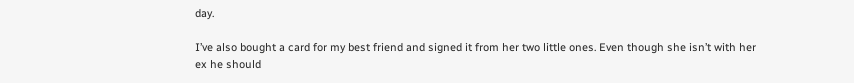day.

I’ve also bought a card for my best friend and signed it from her two little ones. Even though she isn’t with her ex he should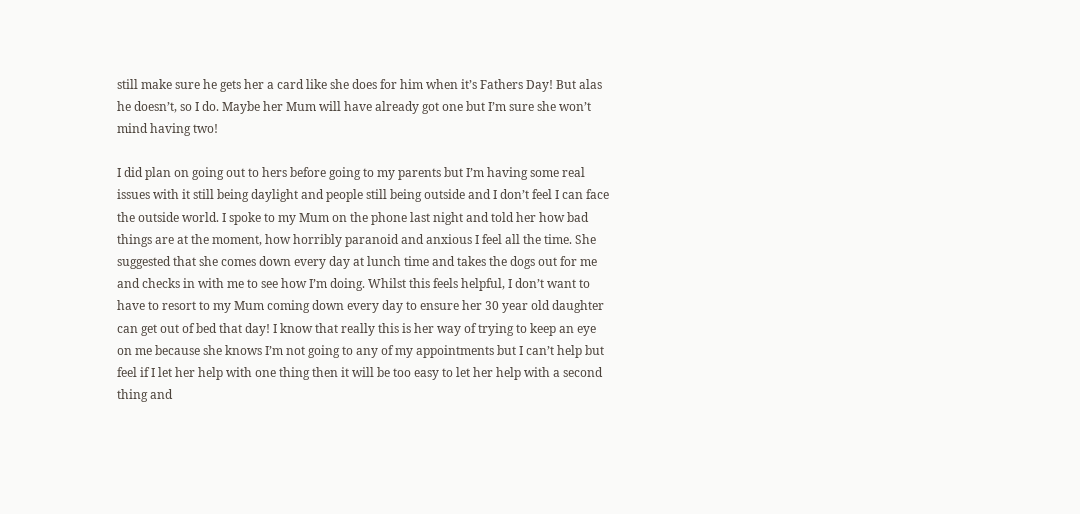still make sure he gets her a card like she does for him when it’s Fathers Day! But alas he doesn’t, so I do. Maybe her Mum will have already got one but I’m sure she won’t mind having two!

I did plan on going out to hers before going to my parents but I’m having some real issues with it still being daylight and people still being outside and I don’t feel I can face the outside world. I spoke to my Mum on the phone last night and told her how bad things are at the moment, how horribly paranoid and anxious I feel all the time. She suggested that she comes down every day at lunch time and takes the dogs out for me and checks in with me to see how I’m doing. Whilst this feels helpful, I don’t want to have to resort to my Mum coming down every day to ensure her 30 year old daughter can get out of bed that day! I know that really this is her way of trying to keep an eye on me because she knows I’m not going to any of my appointments but I can’t help but feel if I let her help with one thing then it will be too easy to let her help with a second thing and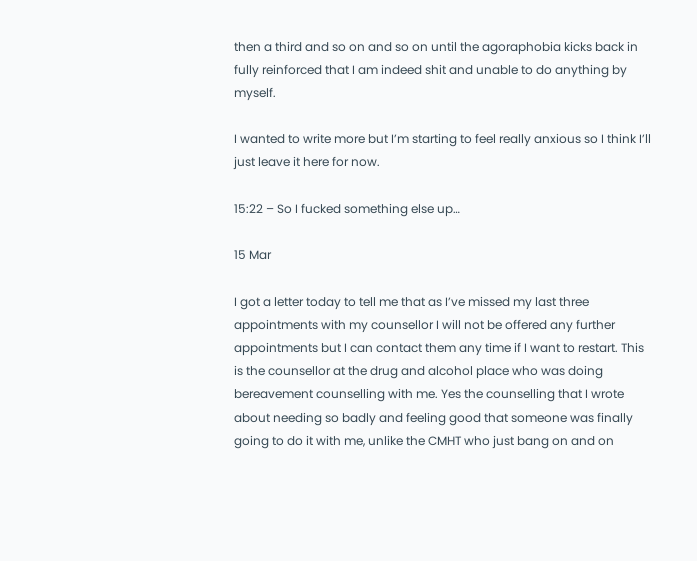then a third and so on and so on until the agoraphobia kicks back in fully reinforced that I am indeed shit and unable to do anything by myself.

I wanted to write more but I’m starting to feel really anxious so I think I’ll just leave it here for now.

15:22 – So I fucked something else up…

15 Mar

I got a letter today to tell me that as I’ve missed my last three appointments with my counsellor I will not be offered any further appointments but I can contact them any time if I want to restart. This is the counsellor at the drug and alcohol place who was doing bereavement counselling with me. Yes the counselling that I wrote about needing so badly and feeling good that someone was finally going to do it with me, unlike the CMHT who just bang on and on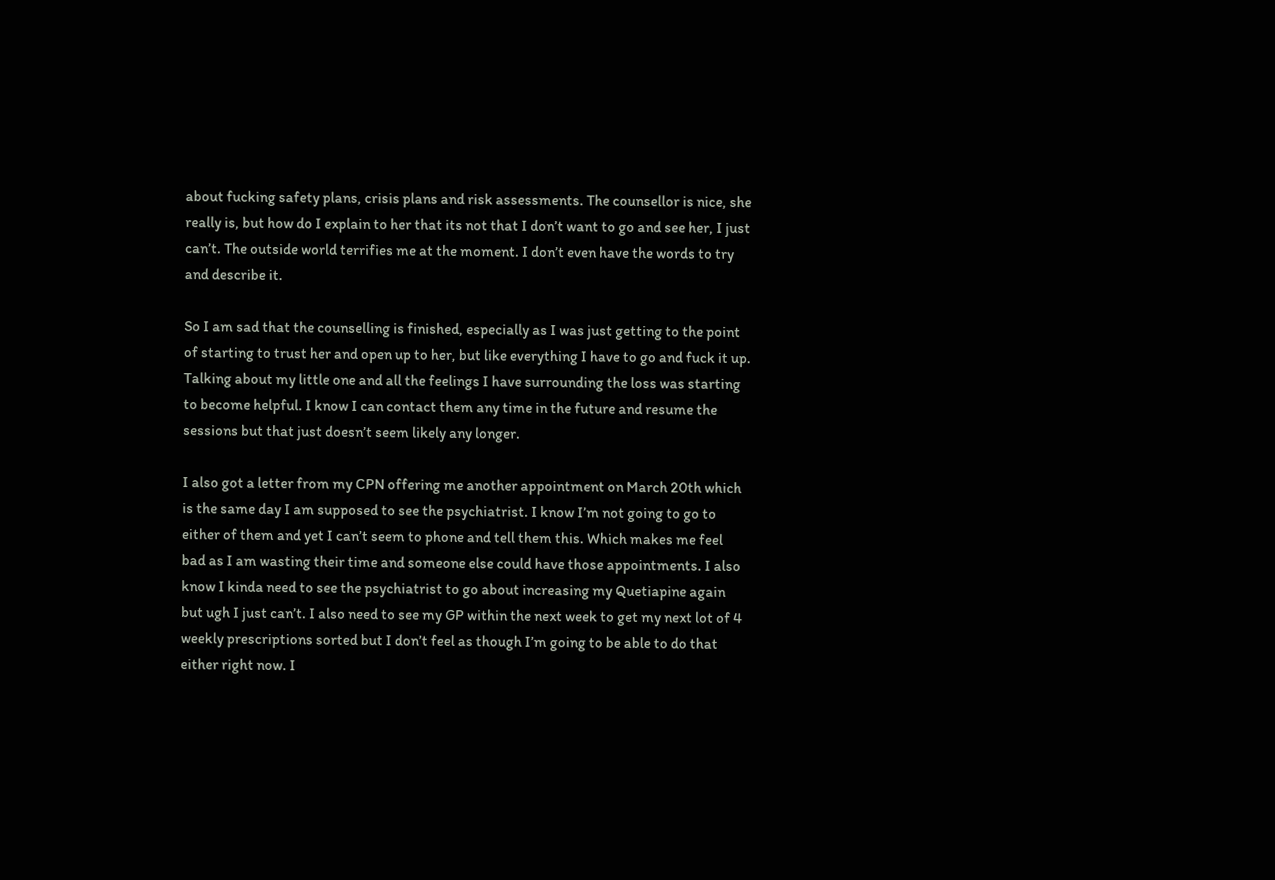about fucking safety plans, crisis plans and risk assessments. The counsellor is nice, she really is, but how do I explain to her that its not that I don’t want to go and see her, I just can’t. The outside world terrifies me at the moment. I don’t even have the words to try and describe it.

So I am sad that the counselling is finished, especially as I was just getting to the point of starting to trust her and open up to her, but like everything I have to go and fuck it up. Talking about my little one and all the feelings I have surrounding the loss was starting to become helpful. I know I can contact them any time in the future and resume the sessions but that just doesn’t seem likely any longer.

I also got a letter from my CPN offering me another appointment on March 20th which is the same day I am supposed to see the psychiatrist. I know I’m not going to go to either of them and yet I can’t seem to phone and tell them this. Which makes me feel bad as I am wasting their time and someone else could have those appointments. I also know I kinda need to see the psychiatrist to go about increasing my Quetiapine again but ugh I just can’t. I also need to see my GP within the next week to get my next lot of 4 weekly prescriptions sorted but I don’t feel as though I’m going to be able to do that either right now. I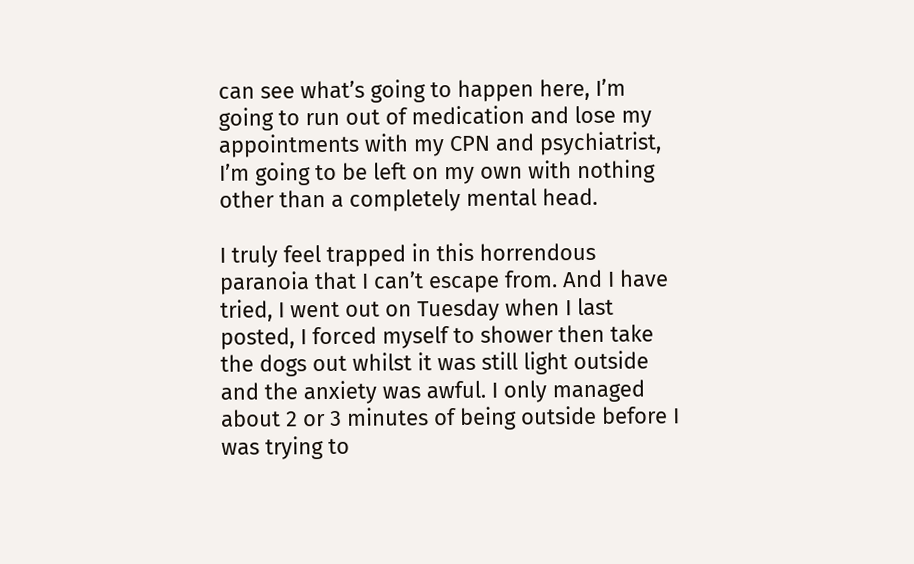can see what’s going to happen here, I’m going to run out of medication and lose my appointments with my CPN and psychiatrist, I’m going to be left on my own with nothing other than a completely mental head.

I truly feel trapped in this horrendous paranoia that I can’t escape from. And I have tried, I went out on Tuesday when I last posted, I forced myself to shower then take the dogs out whilst it was still light outside and the anxiety was awful. I only managed about 2 or 3 minutes of being outside before I was trying to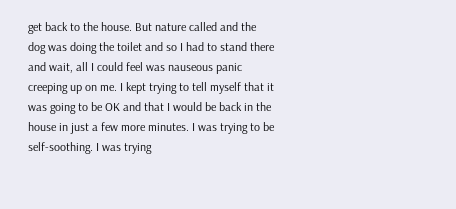get back to the house. But nature called and the dog was doing the toilet and so I had to stand there and wait, all I could feel was nauseous panic creeping up on me. I kept trying to tell myself that it was going to be OK and that I would be back in the house in just a few more minutes. I was trying to be self-soothing. I was trying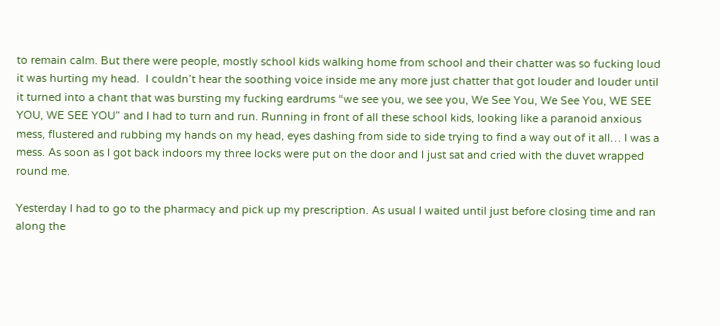to remain calm. But there were people, mostly school kids walking home from school and their chatter was so fucking loud it was hurting my head.  I couldn’t hear the soothing voice inside me any more just chatter that got louder and louder until it turned into a chant that was bursting my fucking eardrums “we see you, we see you, We See You, We See You, WE SEE YOU, WE SEE YOU” and I had to turn and run. Running in front of all these school kids, looking like a paranoid anxious mess, flustered and rubbing my hands on my head, eyes dashing from side to side trying to find a way out of it all… I was a mess. As soon as I got back indoors my three locks were put on the door and I just sat and cried with the duvet wrapped round me.

Yesterday I had to go to the pharmacy and pick up my prescription. As usual I waited until just before closing time and ran along the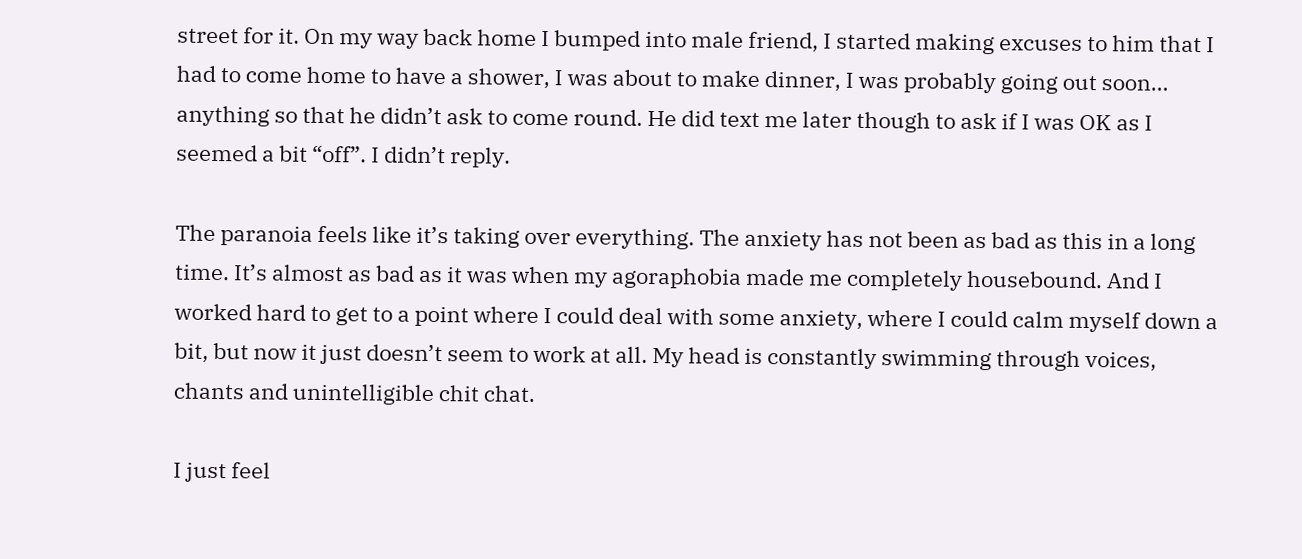street for it. On my way back home I bumped into male friend, I started making excuses to him that I had to come home to have a shower, I was about to make dinner, I was probably going out soon… anything so that he didn’t ask to come round. He did text me later though to ask if I was OK as I seemed a bit “off”. I didn’t reply.

The paranoia feels like it’s taking over everything. The anxiety has not been as bad as this in a long time. It’s almost as bad as it was when my agoraphobia made me completely housebound. And I worked hard to get to a point where I could deal with some anxiety, where I could calm myself down a bit, but now it just doesn’t seem to work at all. My head is constantly swimming through voices, chants and unintelligible chit chat.

I just feel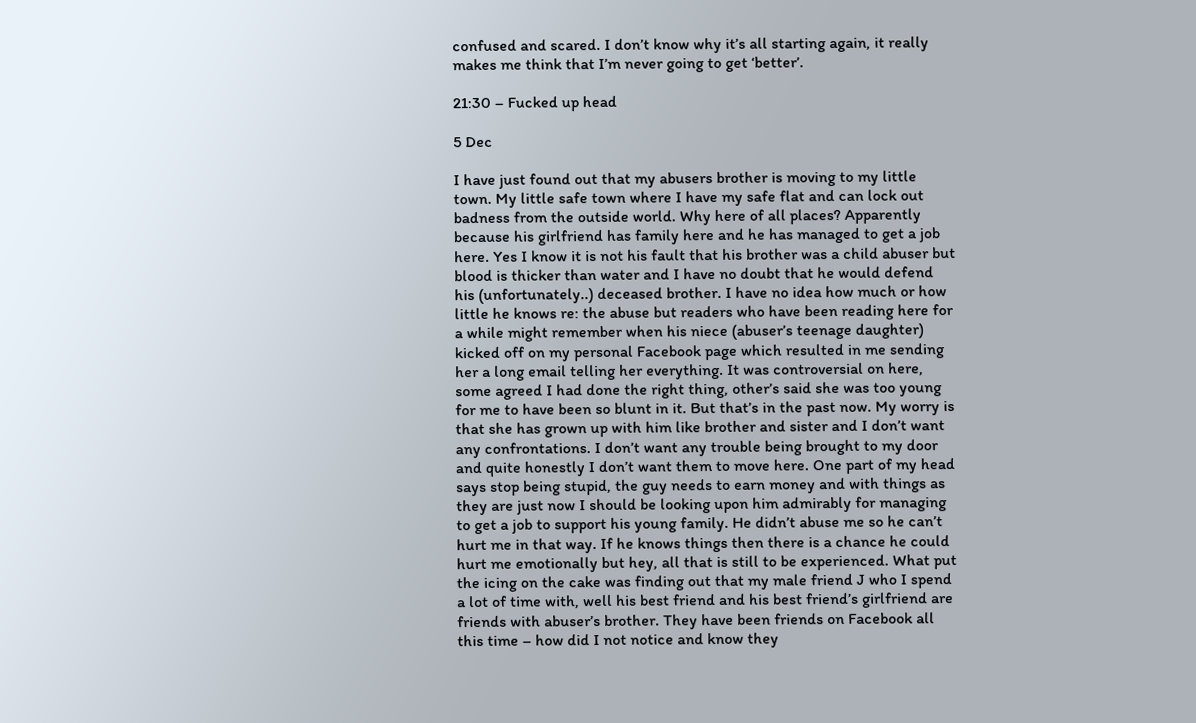confused and scared. I don’t know why it’s all starting again, it really makes me think that I’m never going to get ‘better’.

21:30 – Fucked up head

5 Dec

I have just found out that my abusers brother is moving to my little town. My little safe town where I have my safe flat and can lock out badness from the outside world. Why here of all places? Apparently because his girlfriend has family here and he has managed to get a job here. Yes I know it is not his fault that his brother was a child abuser but blood is thicker than water and I have no doubt that he would defend his (unfortunately..) deceased brother. I have no idea how much or how little he knows re: the abuse but readers who have been reading here for a while might remember when his niece (abuser’s teenage daughter) kicked off on my personal Facebook page which resulted in me sending her a long email telling her everything. It was controversial on here, some agreed I had done the right thing, other’s said she was too young for me to have been so blunt in it. But that’s in the past now. My worry is that she has grown up with him like brother and sister and I don’t want any confrontations. I don’t want any trouble being brought to my door and quite honestly I don’t want them to move here. One part of my head says stop being stupid, the guy needs to earn money and with things as they are just now I should be looking upon him admirably for managing to get a job to support his young family. He didn’t abuse me so he can’t hurt me in that way. If he knows things then there is a chance he could hurt me emotionally but hey, all that is still to be experienced. What put the icing on the cake was finding out that my male friend J who I spend a lot of time with, well his best friend and his best friend’s girlfriend are friends with abuser’s brother. They have been friends on Facebook all this time – how did I not notice and know they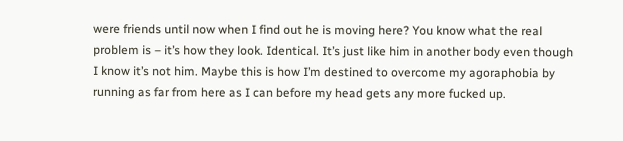were friends until now when I find out he is moving here? You know what the real problem is – it’s how they look. Identical. It’s just like him in another body even though I know it’s not him. Maybe this is how I’m destined to overcome my agoraphobia by running as far from here as I can before my head gets any more fucked up.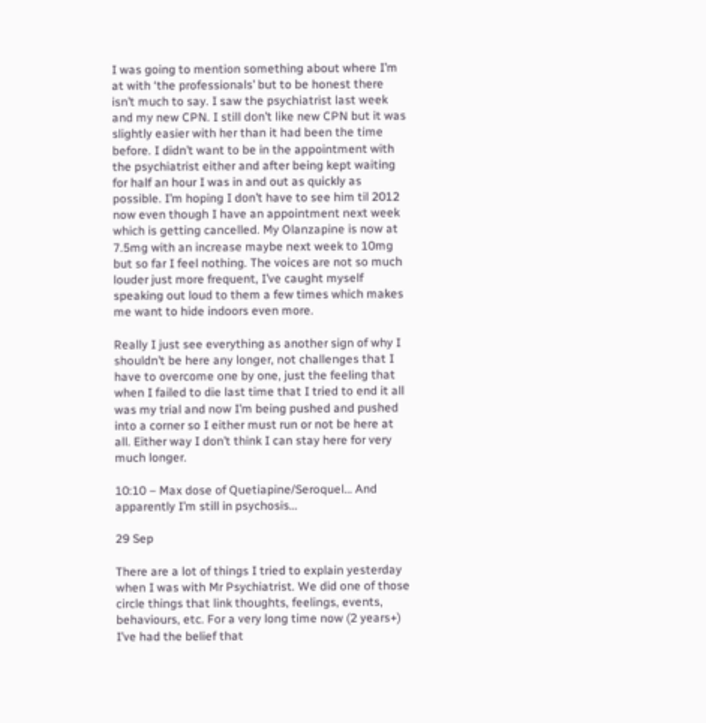I was going to mention something about where I’m at with ‘the professionals’ but to be honest there isn’t much to say. I saw the psychiatrist last week and my new CPN. I still don’t like new CPN but it was slightly easier with her than it had been the time before. I didn’t want to be in the appointment with the psychiatrist either and after being kept waiting for half an hour I was in and out as quickly as possible. I’m hoping I don’t have to see him til 2012 now even though I have an appointment next week which is getting cancelled. My Olanzapine is now at 7.5mg with an increase maybe next week to 10mg but so far I feel nothing. The voices are not so much louder just more frequent, I’ve caught myself speaking out loud to them a few times which makes me want to hide indoors even more.

Really I just see everything as another sign of why I shouldn’t be here any longer, not challenges that I have to overcome one by one, just the feeling that when I failed to die last time that I tried to end it all was my trial and now I’m being pushed and pushed into a corner so I either must run or not be here at all. Either way I don’t think I can stay here for very much longer.

10:10 – Max dose of Quetiapine/Seroquel… And apparently I’m still in psychosis…

29 Sep

There are a lot of things I tried to explain yesterday when I was with Mr Psychiatrist. We did one of those circle things that link thoughts, feelings, events, behaviours, etc. For a very long time now (2 years+) I’ve had the belief that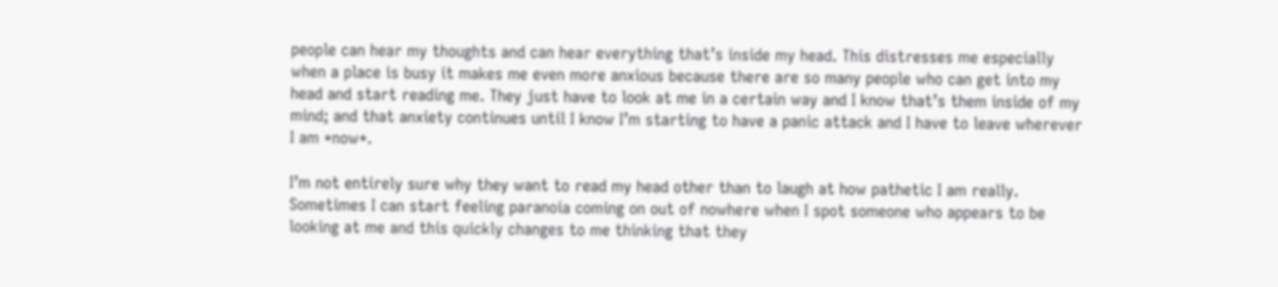people can hear my thoughts and can hear everything that’s inside my head. This distresses me especially when a place is busy it makes me even more anxious because there are so many people who can get into my head and start reading me. They just have to look at me in a certain way and I know that’s them inside of my mind; and that anxiety continues until I know I’m starting to have a panic attack and I have to leave wherever I am *now*.

I’m not entirely sure why they want to read my head other than to laugh at how pathetic I am really. Sometimes I can start feeling paranoia coming on out of nowhere when I spot someone who appears to be looking at me and this quickly changes to me thinking that they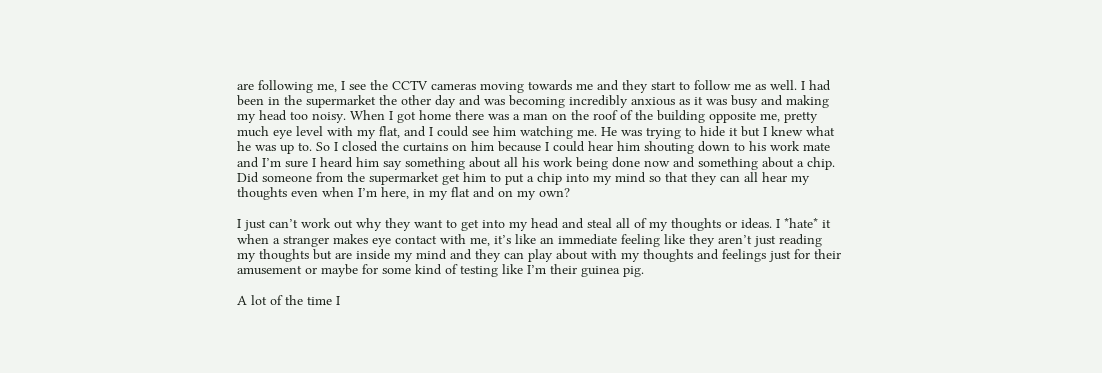are following me, I see the CCTV cameras moving towards me and they start to follow me as well. I had been in the supermarket the other day and was becoming incredibly anxious as it was busy and making my head too noisy. When I got home there was a man on the roof of the building opposite me, pretty much eye level with my flat, and I could see him watching me. He was trying to hide it but I knew what he was up to. So I closed the curtains on him because I could hear him shouting down to his work mate and I’m sure I heard him say something about all his work being done now and something about a chip. Did someone from the supermarket get him to put a chip into my mind so that they can all hear my thoughts even when I’m here, in my flat and on my own?

I just can’t work out why they want to get into my head and steal all of my thoughts or ideas. I *hate* it when a stranger makes eye contact with me, it’s like an immediate feeling like they aren’t just reading my thoughts but are inside my mind and they can play about with my thoughts and feelings just for their amusement or maybe for some kind of testing like I’m their guinea pig.

A lot of the time I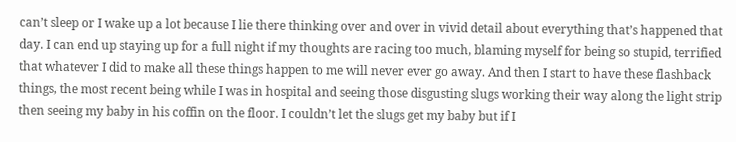can’t sleep or I wake up a lot because I lie there thinking over and over in vivid detail about everything that’s happened that day. I can end up staying up for a full night if my thoughts are racing too much, blaming myself for being so stupid, terrified that whatever I did to make all these things happen to me will never ever go away. And then I start to have these flashback things, the most recent being while I was in hospital and seeing those disgusting slugs working their way along the light strip then seeing my baby in his coffin on the floor. I couldn’t let the slugs get my baby but if I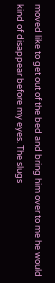moved like to get out of the bed and bring him over to me he would kind of disappear before my eyes. The slugs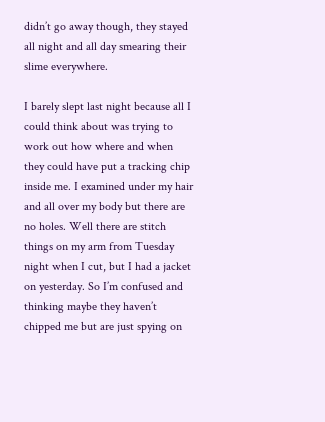didn’t go away though, they stayed all night and all day smearing their slime everywhere.

I barely slept last night because all I could think about was trying to work out how where and when they could have put a tracking chip inside me. I examined under my hair and all over my body but there are no holes. Well there are stitch things on my arm from Tuesday night when I cut, but I had a jacket on yesterday. So I’m confused and thinking maybe they haven’t chipped me but are just spying on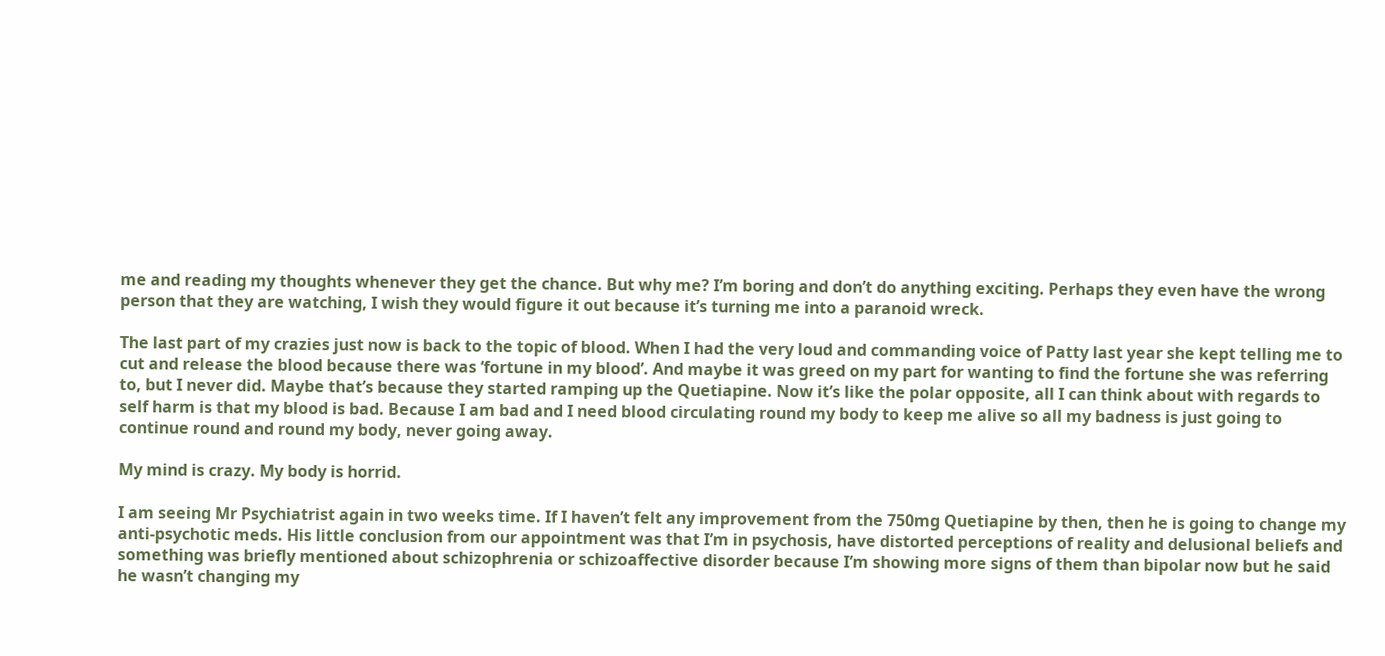me and reading my thoughts whenever they get the chance. But why me? I’m boring and don’t do anything exciting. Perhaps they even have the wrong person that they are watching, I wish they would figure it out because it’s turning me into a paranoid wreck.

The last part of my crazies just now is back to the topic of blood. When I had the very loud and commanding voice of Patty last year she kept telling me to cut and release the blood because there was ‘fortune in my blood’. And maybe it was greed on my part for wanting to find the fortune she was referring to, but I never did. Maybe that’s because they started ramping up the Quetiapine. Now it’s like the polar opposite, all I can think about with regards to self harm is that my blood is bad. Because I am bad and I need blood circulating round my body to keep me alive so all my badness is just going to continue round and round my body, never going away.

My mind is crazy. My body is horrid.

I am seeing Mr Psychiatrist again in two weeks time. If I haven’t felt any improvement from the 750mg Quetiapine by then, then he is going to change my anti-psychotic meds. His little conclusion from our appointment was that I’m in psychosis, have distorted perceptions of reality and delusional beliefs and something was briefly mentioned about schizophrenia or schizoaffective disorder because I’m showing more signs of them than bipolar now but he said he wasn’t changing my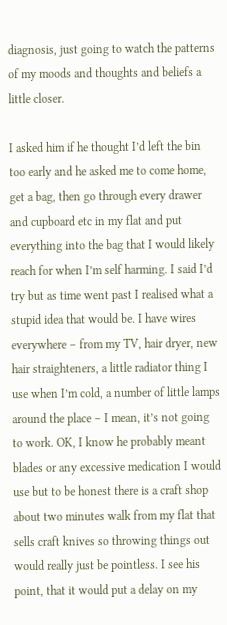diagnosis, just going to watch the patterns of my moods and thoughts and beliefs a little closer.

I asked him if he thought I’d left the bin too early and he asked me to come home, get a bag, then go through every drawer and cupboard etc in my flat and put everything into the bag that I would likely reach for when I’m self harming. I said I’d try but as time went past I realised what a stupid idea that would be. I have wires everywhere – from my TV, hair dryer, new hair straighteners, a little radiator thing I use when I’m cold, a number of little lamps around the place – I mean, it’s not going to work. OK, I know he probably meant blades or any excessive medication I would use but to be honest there is a craft shop about two minutes walk from my flat that sells craft knives so throwing things out would really just be pointless. I see his point, that it would put a delay on my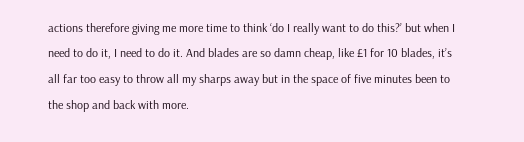actions therefore giving me more time to think ‘do I really want to do this?’ but when I need to do it, I need to do it. And blades are so damn cheap, like £1 for 10 blades, it’s all far too easy to throw all my sharps away but in the space of five minutes been to the shop and back with more.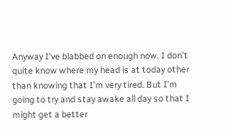Anyway I’ve blabbed on enough now. I don’t quite know where my head is at today other than knowing that I’m very tired. But I’m going to try and stay awake all day so that I might get a better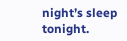night’s sleep tonight.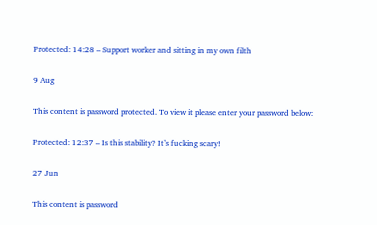Protected: 14:28 – Support worker and sitting in my own filth

9 Aug

This content is password protected. To view it please enter your password below:

Protected: 12:37 – Is this stability? It’s fucking scary!

27 Jun

This content is password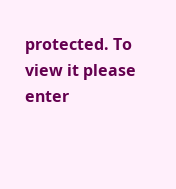protected. To view it please enter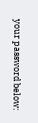your password below: